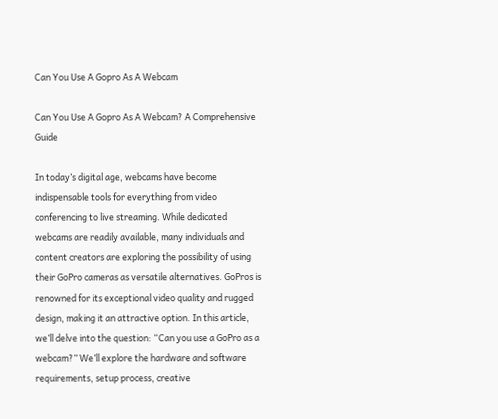Can You Use A Gopro As A Webcam

Can You Use A Gopro As A Webcam? A Comprehensive Guide

In today’s digital age, webcams have become indispensable tools for everything from video conferencing to live streaming. While dedicated webcams are readily available, many individuals and content creators are exploring the possibility of using their GoPro cameras as versatile alternatives. GoPros is renowned for its exceptional video quality and rugged design, making it an attractive option. In this article, we’ll delve into the question: “Can you use a GoPro as a webcam?” We’ll explore the hardware and software requirements, setup process, creative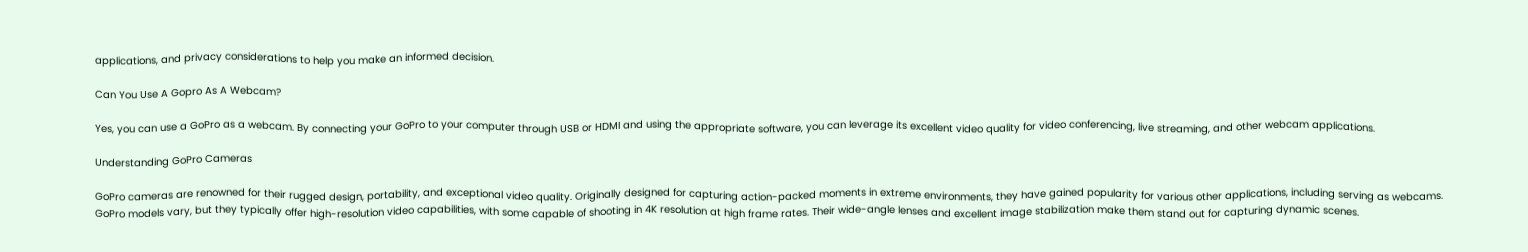applications, and privacy considerations to help you make an informed decision.

Can You Use A Gopro As A Webcam?

Yes, you can use a GoPro as a webcam. By connecting your GoPro to your computer through USB or HDMI and using the appropriate software, you can leverage its excellent video quality for video conferencing, live streaming, and other webcam applications.

Understanding GoPro Cameras

GoPro cameras are renowned for their rugged design, portability, and exceptional video quality. Originally designed for capturing action-packed moments in extreme environments, they have gained popularity for various other applications, including serving as webcams. GoPro models vary, but they typically offer high-resolution video capabilities, with some capable of shooting in 4K resolution at high frame rates. Their wide-angle lenses and excellent image stabilization make them stand out for capturing dynamic scenes.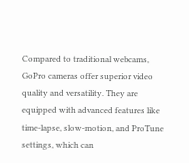Compared to traditional webcams, GoPro cameras offer superior video quality and versatility. They are equipped with advanced features like time-lapse, slow-motion, and ProTune settings, which can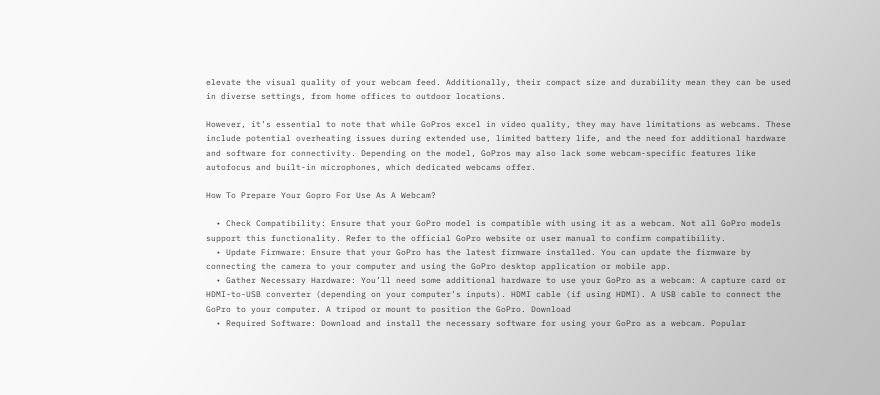elevate the visual quality of your webcam feed. Additionally, their compact size and durability mean they can be used in diverse settings, from home offices to outdoor locations.

However, it’s essential to note that while GoPros excel in video quality, they may have limitations as webcams. These include potential overheating issues during extended use, limited battery life, and the need for additional hardware and software for connectivity. Depending on the model, GoPros may also lack some webcam-specific features like autofocus and built-in microphones, which dedicated webcams offer.

How To Prepare Your Gopro For Use As A Webcam?

  • Check Compatibility: Ensure that your GoPro model is compatible with using it as a webcam. Not all GoPro models support this functionality. Refer to the official GoPro website or user manual to confirm compatibility.
  • Update Firmware: Ensure that your GoPro has the latest firmware installed. You can update the firmware by connecting the camera to your computer and using the GoPro desktop application or mobile app.
  • Gather Necessary Hardware: You’ll need some additional hardware to use your GoPro as a webcam: A capture card or HDMI-to-USB converter (depending on your computer’s inputs). HDMI cable (if using HDMI). A USB cable to connect the GoPro to your computer. A tripod or mount to position the GoPro. Download
  • Required Software: Download and install the necessary software for using your GoPro as a webcam. Popular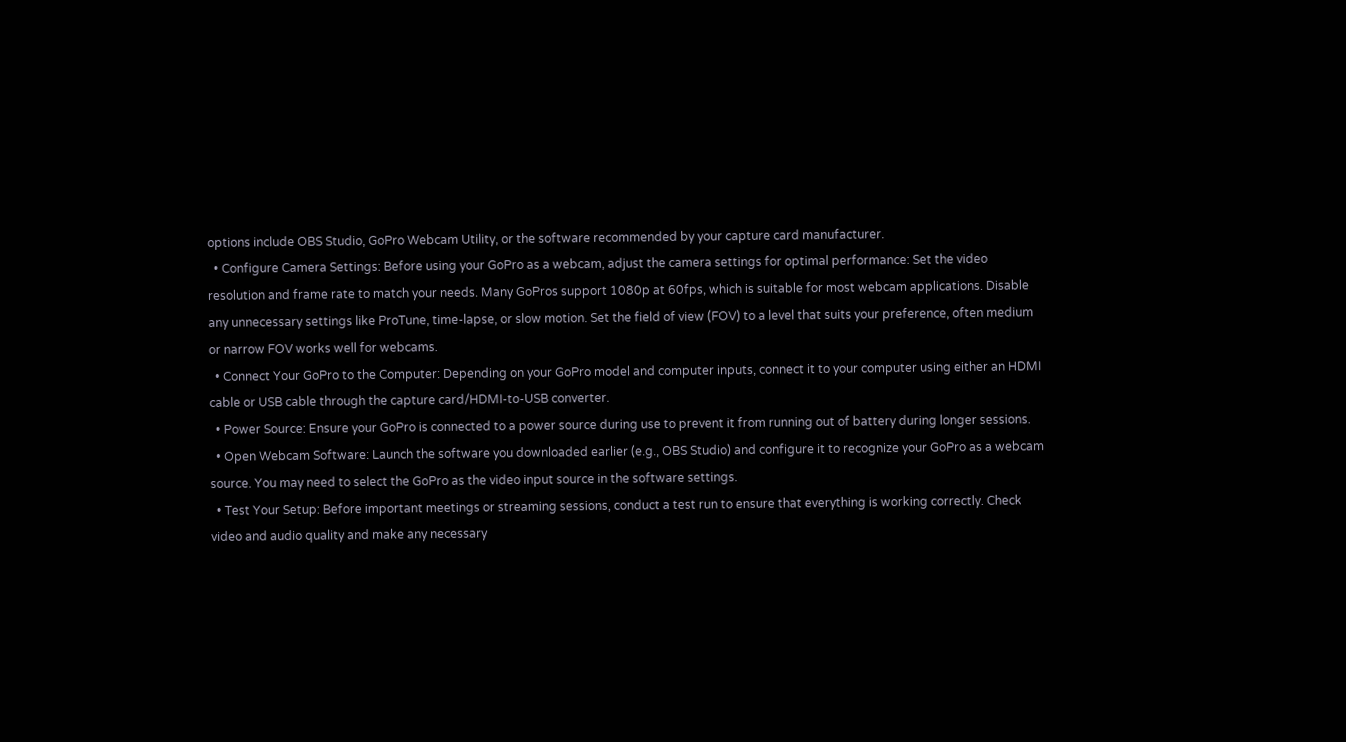options include OBS Studio, GoPro Webcam Utility, or the software recommended by your capture card manufacturer.
  • Configure Camera Settings: Before using your GoPro as a webcam, adjust the camera settings for optimal performance: Set the video resolution and frame rate to match your needs. Many GoPros support 1080p at 60fps, which is suitable for most webcam applications. Disable any unnecessary settings like ProTune, time-lapse, or slow motion. Set the field of view (FOV) to a level that suits your preference, often medium or narrow FOV works well for webcams.
  • Connect Your GoPro to the Computer: Depending on your GoPro model and computer inputs, connect it to your computer using either an HDMI cable or USB cable through the capture card/HDMI-to-USB converter.
  • Power Source: Ensure your GoPro is connected to a power source during use to prevent it from running out of battery during longer sessions.
  • Open Webcam Software: Launch the software you downloaded earlier (e.g., OBS Studio) and configure it to recognize your GoPro as a webcam source. You may need to select the GoPro as the video input source in the software settings.
  • Test Your Setup: Before important meetings or streaming sessions, conduct a test run to ensure that everything is working correctly. Check video and audio quality and make any necessary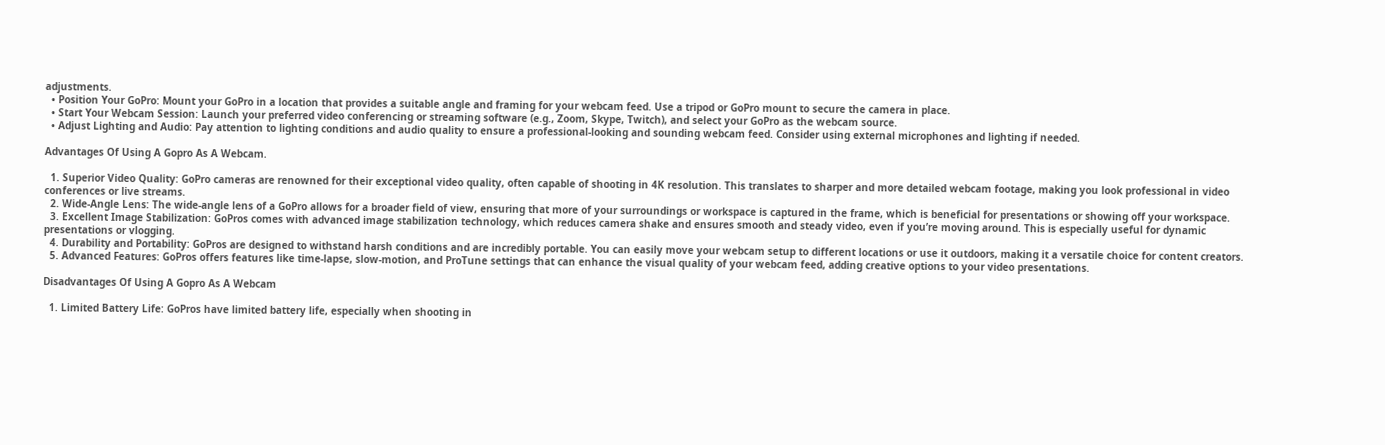adjustments.
  • Position Your GoPro: Mount your GoPro in a location that provides a suitable angle and framing for your webcam feed. Use a tripod or GoPro mount to secure the camera in place.
  • Start Your Webcam Session: Launch your preferred video conferencing or streaming software (e.g., Zoom, Skype, Twitch), and select your GoPro as the webcam source.
  • Adjust Lighting and Audio: Pay attention to lighting conditions and audio quality to ensure a professional-looking and sounding webcam feed. Consider using external microphones and lighting if needed.

Advantages Of Using A Gopro As A Webcam.

  1. Superior Video Quality: GoPro cameras are renowned for their exceptional video quality, often capable of shooting in 4K resolution. This translates to sharper and more detailed webcam footage, making you look professional in video conferences or live streams.
  2. Wide-Angle Lens: The wide-angle lens of a GoPro allows for a broader field of view, ensuring that more of your surroundings or workspace is captured in the frame, which is beneficial for presentations or showing off your workspace.
  3. Excellent Image Stabilization: GoPros comes with advanced image stabilization technology, which reduces camera shake and ensures smooth and steady video, even if you’re moving around. This is especially useful for dynamic presentations or vlogging.
  4. Durability and Portability: GoPros are designed to withstand harsh conditions and are incredibly portable. You can easily move your webcam setup to different locations or use it outdoors, making it a versatile choice for content creators.
  5. Advanced Features: GoPros offers features like time-lapse, slow-motion, and ProTune settings that can enhance the visual quality of your webcam feed, adding creative options to your video presentations.

Disadvantages Of Using A Gopro As A Webcam

  1. Limited Battery Life: GoPros have limited battery life, especially when shooting in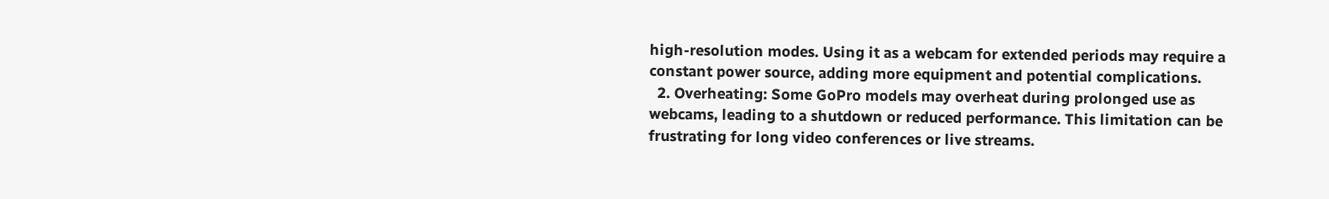high-resolution modes. Using it as a webcam for extended periods may require a constant power source, adding more equipment and potential complications.
  2. Overheating: Some GoPro models may overheat during prolonged use as webcams, leading to a shutdown or reduced performance. This limitation can be frustrating for long video conferences or live streams.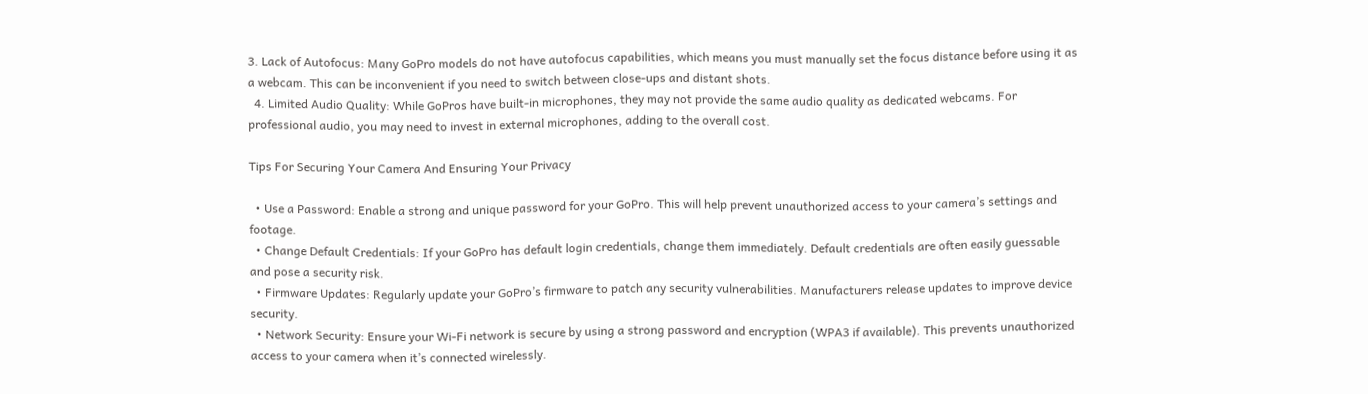3. Lack of Autofocus: Many GoPro models do not have autofocus capabilities, which means you must manually set the focus distance before using it as a webcam. This can be inconvenient if you need to switch between close-ups and distant shots.
  4. Limited Audio Quality: While GoPros have built-in microphones, they may not provide the same audio quality as dedicated webcams. For professional audio, you may need to invest in external microphones, adding to the overall cost.

Tips For Securing Your Camera And Ensuring Your Privacy

  • Use a Password: Enable a strong and unique password for your GoPro. This will help prevent unauthorized access to your camera’s settings and footage.
  • Change Default Credentials: If your GoPro has default login credentials, change them immediately. Default credentials are often easily guessable and pose a security risk.
  • Firmware Updates: Regularly update your GoPro’s firmware to patch any security vulnerabilities. Manufacturers release updates to improve device security.
  • Network Security: Ensure your Wi-Fi network is secure by using a strong password and encryption (WPA3 if available). This prevents unauthorized access to your camera when it’s connected wirelessly.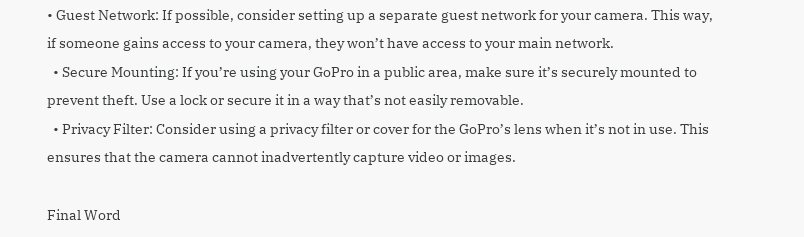• Guest Network: If possible, consider setting up a separate guest network for your camera. This way, if someone gains access to your camera, they won’t have access to your main network.
  • Secure Mounting: If you’re using your GoPro in a public area, make sure it’s securely mounted to prevent theft. Use a lock or secure it in a way that’s not easily removable.
  • Privacy Filter: Consider using a privacy filter or cover for the GoPro’s lens when it’s not in use. This ensures that the camera cannot inadvertently capture video or images.

Final Word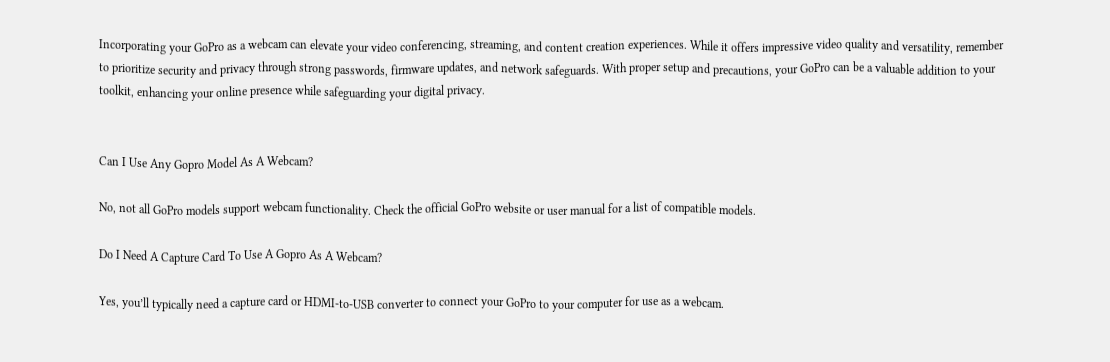Incorporating your GoPro as a webcam can elevate your video conferencing, streaming, and content creation experiences. While it offers impressive video quality and versatility, remember to prioritize security and privacy through strong passwords, firmware updates, and network safeguards. With proper setup and precautions, your GoPro can be a valuable addition to your toolkit, enhancing your online presence while safeguarding your digital privacy.


Can I Use Any Gopro Model As A Webcam?

No, not all GoPro models support webcam functionality. Check the official GoPro website or user manual for a list of compatible models.

Do I Need A Capture Card To Use A Gopro As A Webcam?

Yes, you’ll typically need a capture card or HDMI-to-USB converter to connect your GoPro to your computer for use as a webcam.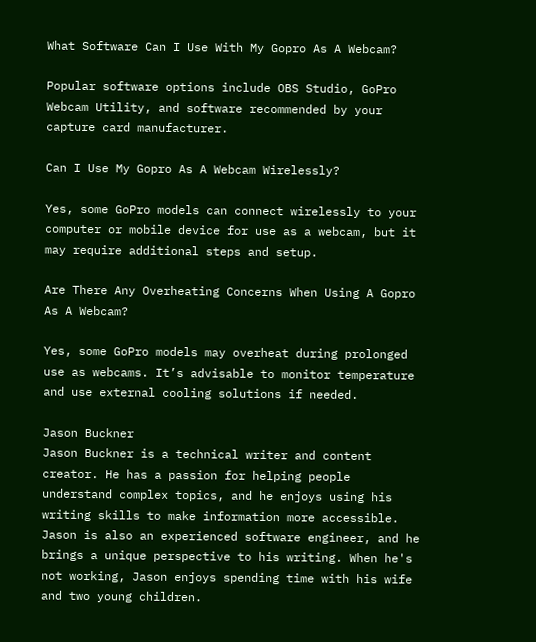What Software Can I Use With My Gopro As A Webcam?

Popular software options include OBS Studio, GoPro Webcam Utility, and software recommended by your capture card manufacturer.

Can I Use My Gopro As A Webcam Wirelessly?

Yes, some GoPro models can connect wirelessly to your computer or mobile device for use as a webcam, but it may require additional steps and setup.

Are There Any Overheating Concerns When Using A Gopro As A Webcam?

Yes, some GoPro models may overheat during prolonged use as webcams. It’s advisable to monitor temperature and use external cooling solutions if needed.

Jason Buckner
Jason Buckner is a technical writer and content creator. He has a passion for helping people understand complex topics, and he enjoys using his writing skills to make information more accessible. Jason is also an experienced software engineer, and he brings a unique perspective to his writing. When he's not working, Jason enjoys spending time with his wife and two young children.